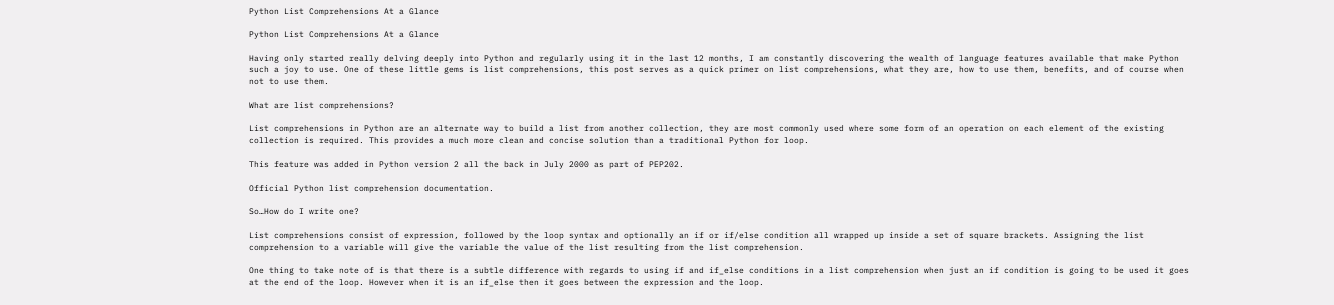Python List Comprehensions At a Glance

Python List Comprehensions At a Glance

Having only started really delving deeply into Python and regularly using it in the last 12 months, I am constantly discovering the wealth of language features available that make Python such a joy to use. One of these little gems is list comprehensions, this post serves as a quick primer on list comprehensions, what they are, how to use them, benefits, and of course when not to use them.

What are list comprehensions?

List comprehensions in Python are an alternate way to build a list from another collection, they are most commonly used where some form of an operation on each element of the existing collection is required. This provides a much more clean and concise solution than a traditional Python for loop.

This feature was added in Python version 2 all the back in July 2000 as part of PEP202.

Official Python list comprehension documentation.

So…How do I write one?

List comprehensions consist of expression, followed by the loop syntax and optionally an if or if/else condition all wrapped up inside a set of square brackets. Assigning the list comprehension to a variable will give the variable the value of the list resulting from the list comprehension.

One thing to take note of is that there is a subtle difference with regards to using if and if_else conditions in a list comprehension when just an if condition is going to be used it goes at the end of the loop. However when it is an if_else then it goes between the expression and the loop.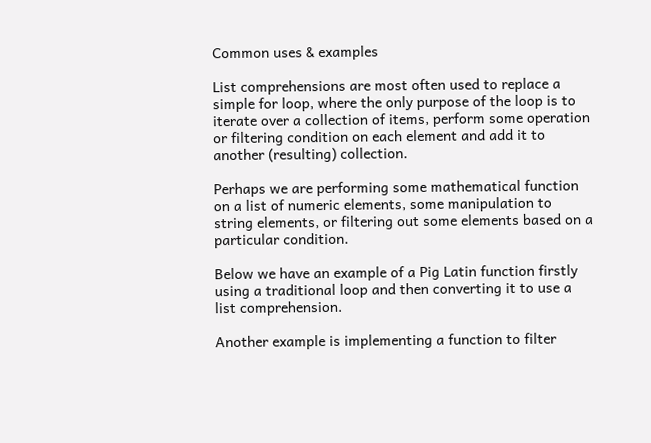Common uses & examples

List comprehensions are most often used to replace a simple for loop, where the only purpose of the loop is to iterate over a collection of items, perform some operation or filtering condition on each element and add it to another (resulting) collection.

Perhaps we are performing some mathematical function on a list of numeric elements, some manipulation to string elements, or filtering out some elements based on a particular condition.

Below we have an example of a Pig Latin function firstly using a traditional loop and then converting it to use a list comprehension.

Another example is implementing a function to filter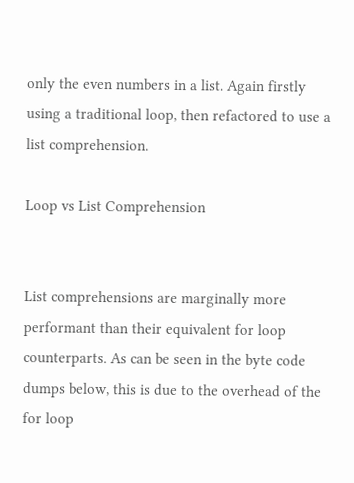only the even numbers in a list. Again firstly using a traditional loop, then refactored to use a list comprehension.

Loop vs List Comprehension


List comprehensions are marginally more performant than their equivalent for loop counterparts. As can be seen in the byte code dumps below, this is due to the overhead of the for loop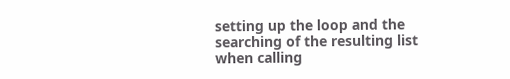setting up the loop and the searching of the resulting list when calling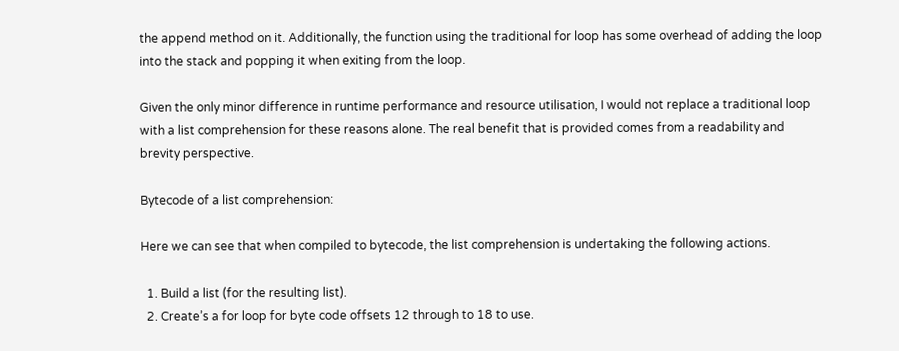the append method on it. Additionally, the function using the traditional for loop has some overhead of adding the loop into the stack and popping it when exiting from the loop.

Given the only minor difference in runtime performance and resource utilisation, I would not replace a traditional loop with a list comprehension for these reasons alone. The real benefit that is provided comes from a readability and brevity perspective.

Bytecode of a list comprehension:

Here we can see that when compiled to bytecode, the list comprehension is undertaking the following actions.

  1. Build a list (for the resulting list).
  2. Create’s a for loop for byte code offsets 12 through to 18 to use.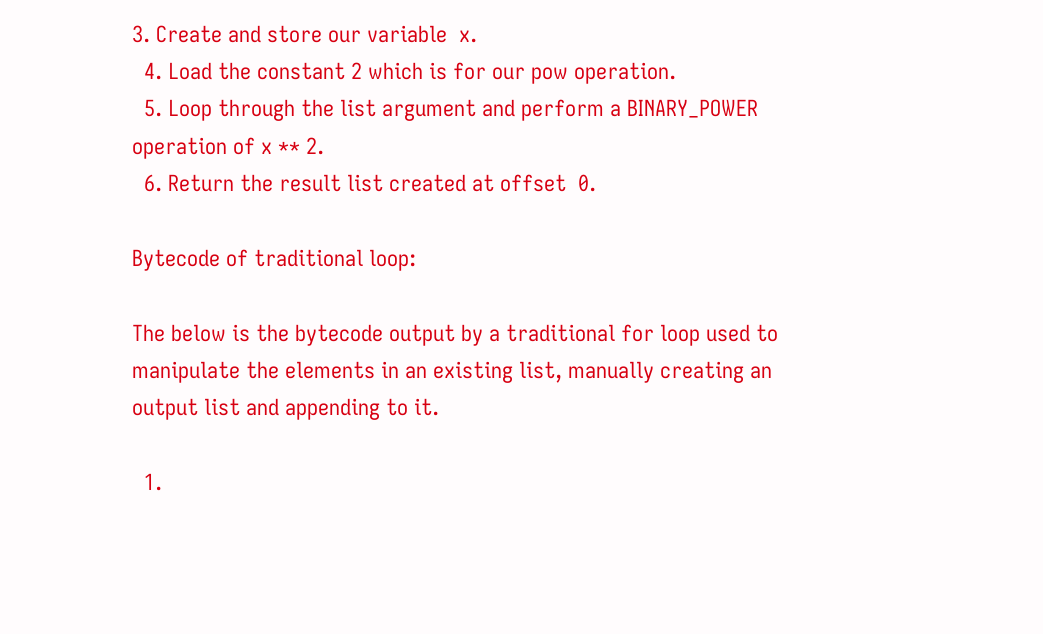3. Create and store our variable  x.
  4. Load the constant 2 which is for our pow operation.
  5. Loop through the list argument and perform a BINARY_POWER operation of x ** 2.
  6. Return the result list created at offset  0.

Bytecode of traditional loop:

The below is the bytecode output by a traditional for loop used to manipulate the elements in an existing list, manually creating an output list and appending to it.

  1.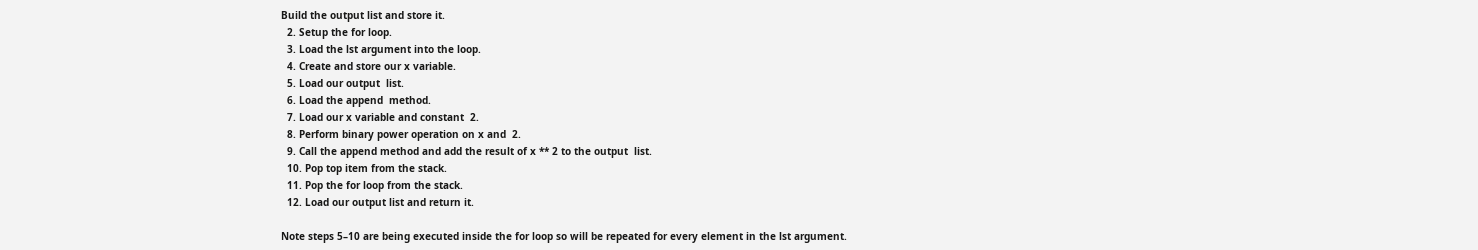Build the output list and store it.
  2. Setup the for loop.
  3. Load the lst argument into the loop.
  4. Create and store our x variable.
  5. Load our output  list.
  6. Load the append  method.
  7. Load our x variable and constant  2.
  8. Perform binary power operation on x and  2.
  9. Call the append method and add the result of x ** 2 to the output  list.
  10. Pop top item from the stack.
  11. Pop the for loop from the stack.
  12. Load our output list and return it.

Note steps 5–10 are being executed inside the for loop so will be repeated for every element in the lst argument.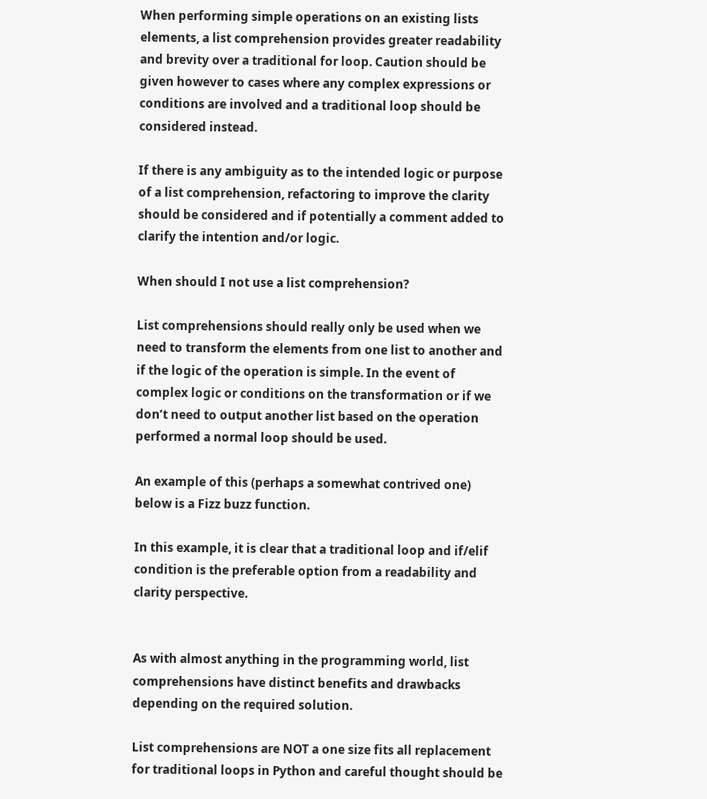When performing simple operations on an existing lists elements, a list comprehension provides greater readability and brevity over a traditional for loop. Caution should be given however to cases where any complex expressions or conditions are involved and a traditional loop should be considered instead.

If there is any ambiguity as to the intended logic or purpose of a list comprehension, refactoring to improve the clarity should be considered and if potentially a comment added to clarify the intention and/or logic.

When should I not use a list comprehension?

List comprehensions should really only be used when we need to transform the elements from one list to another and if the logic of the operation is simple. In the event of complex logic or conditions on the transformation or if we don’t need to output another list based on the operation performed a normal loop should be used.

An example of this (perhaps a somewhat contrived one) below is a Fizz buzz function.

In this example, it is clear that a traditional loop and if/elif condition is the preferable option from a readability and clarity perspective.


As with almost anything in the programming world, list comprehensions have distinct benefits and drawbacks depending on the required solution.

List comprehensions are NOT a one size fits all replacement for traditional loops in Python and careful thought should be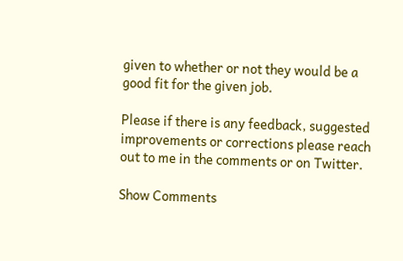given to whether or not they would be a good fit for the given job.

Please if there is any feedback, suggested improvements or corrections please reach out to me in the comments or on Twitter.

Show Comments